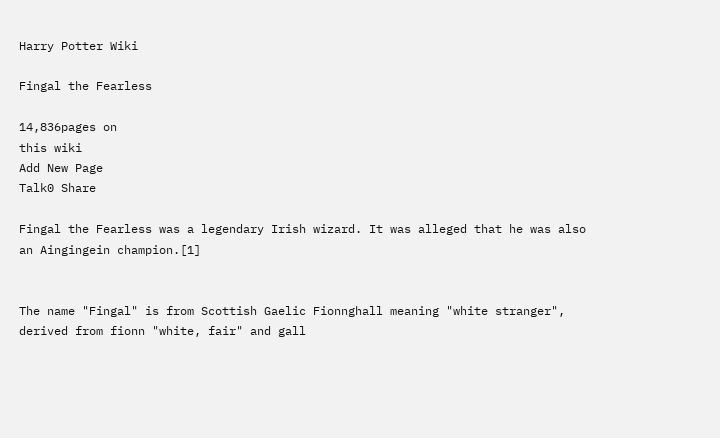Harry Potter Wiki

Fingal the Fearless

14,836pages on
this wiki
Add New Page
Talk0 Share

Fingal the Fearless was a legendary Irish wizard. It was alleged that he was also an Aingingein champion.[1]


The name "Fingal" is from Scottish Gaelic Fionnghall meaning "white stranger", derived from fionn "white, fair" and gall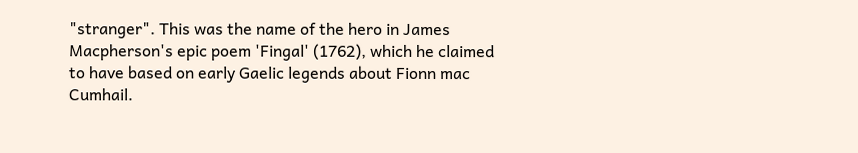"stranger". This was the name of the hero in James Macpherson's epic poem 'Fingal' (1762), which he claimed to have based on early Gaelic legends about Fionn mac Cumhail.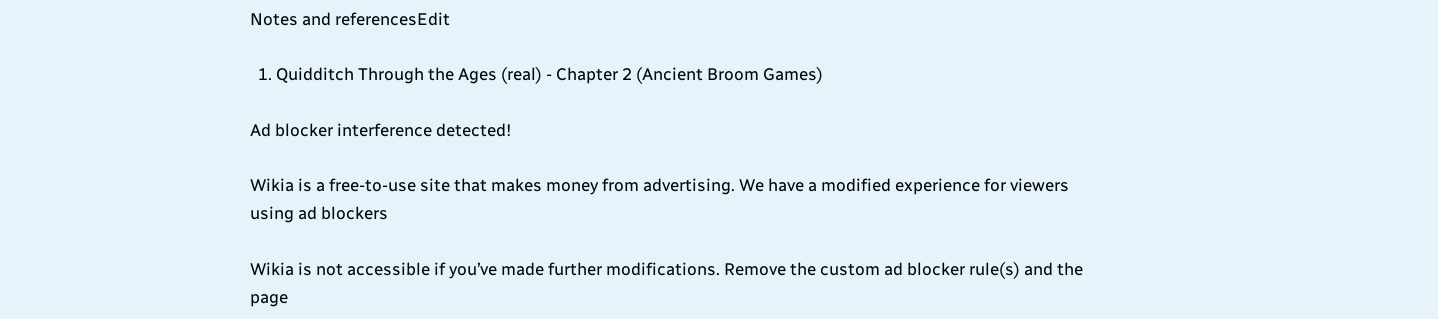Notes and referencesEdit

  1. Quidditch Through the Ages (real) - Chapter 2 (Ancient Broom Games)

Ad blocker interference detected!

Wikia is a free-to-use site that makes money from advertising. We have a modified experience for viewers using ad blockers

Wikia is not accessible if you’ve made further modifications. Remove the custom ad blocker rule(s) and the page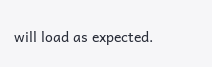will load as expected.